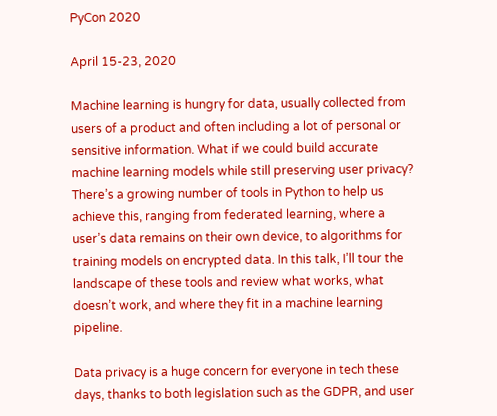PyCon 2020

April 15-23, 2020

Machine learning is hungry for data, usually collected from users of a product and often including a lot of personal or sensitive information. What if we could build accurate machine learning models while still preserving user privacy? There’s a growing number of tools in Python to help us achieve this, ranging from federated learning, where a user’s data remains on their own device, to algorithms for training models on encrypted data. In this talk, I’ll tour the landscape of these tools and review what works, what doesn’t work, and where they fit in a machine learning pipeline.

Data privacy is a huge concern for everyone in tech these days, thanks to both legislation such as the GDPR, and user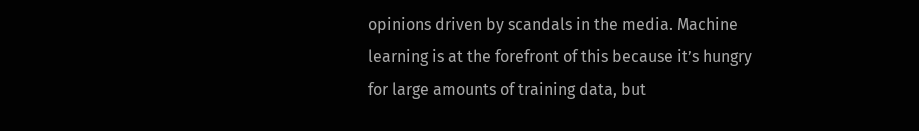opinions driven by scandals in the media. Machine learning is at the forefront of this because it’s hungry for large amounts of training data, but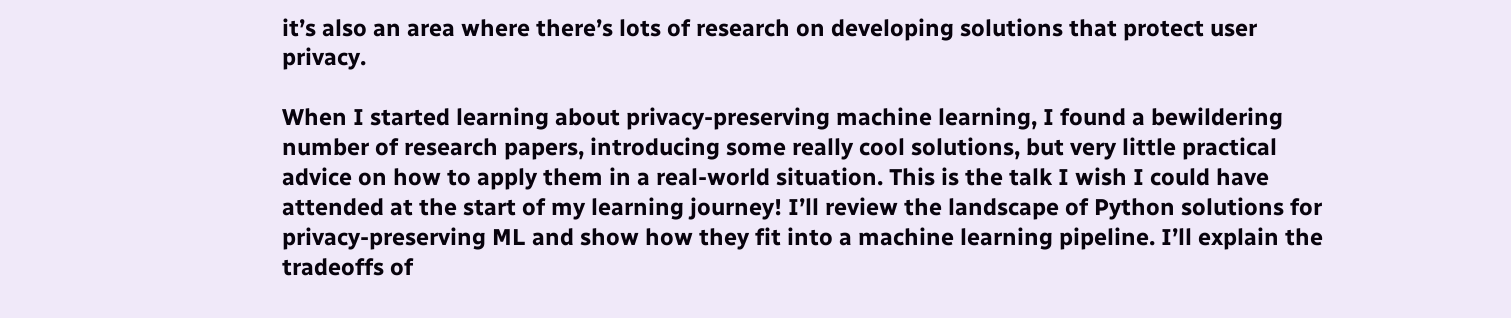it’s also an area where there’s lots of research on developing solutions that protect user privacy.

When I started learning about privacy-preserving machine learning, I found a bewildering number of research papers, introducing some really cool solutions, but very little practical advice on how to apply them in a real-world situation. This is the talk I wish I could have attended at the start of my learning journey! I’ll review the landscape of Python solutions for privacy-preserving ML and show how they fit into a machine learning pipeline. I’ll explain the tradeoffs of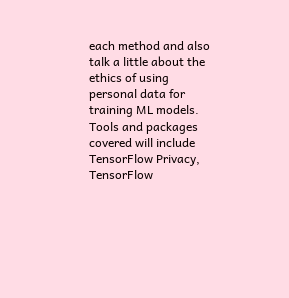each method and also talk a little about the ethics of using personal data for training ML models. Tools and packages covered will include TensorFlow Privacy, TensorFlow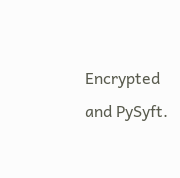Encrypted and PySyft.